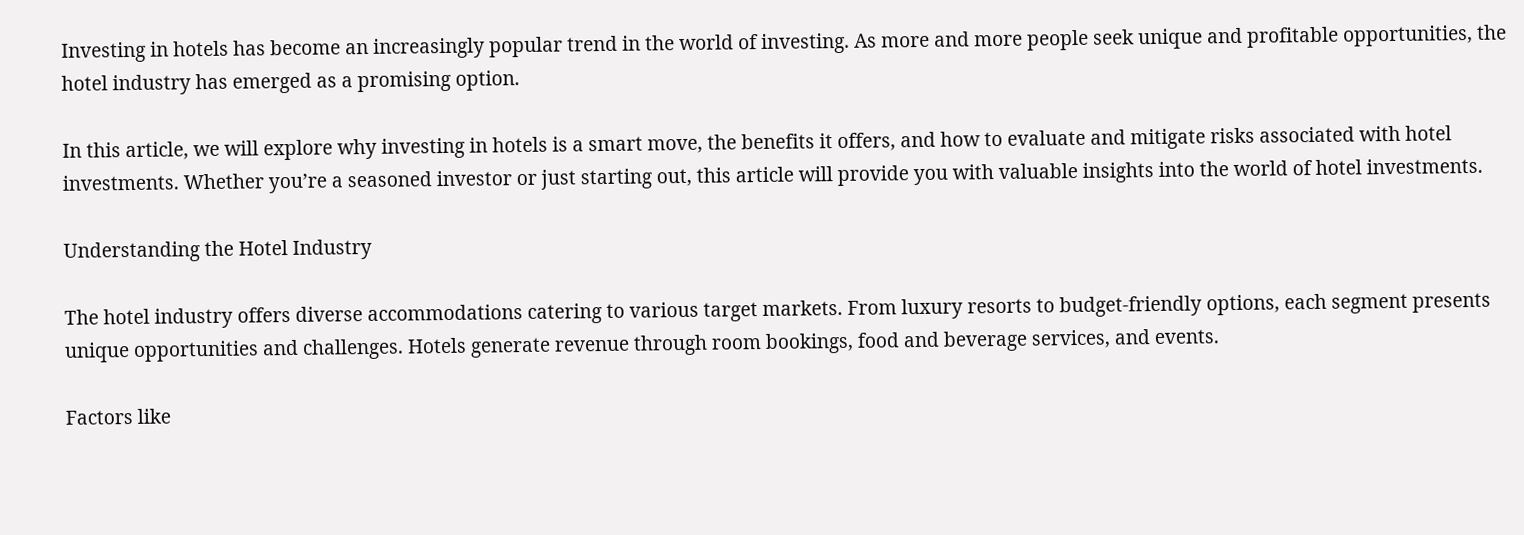Investing in hotels has become an increasingly popular trend in the world of investing. As more and more people seek unique and profitable opportunities, the hotel industry has emerged as a promising option.

In this article, we will explore why investing in hotels is a smart move, the benefits it offers, and how to evaluate and mitigate risks associated with hotel investments. Whether you’re a seasoned investor or just starting out, this article will provide you with valuable insights into the world of hotel investments.

Understanding the Hotel Industry

The hotel industry offers diverse accommodations catering to various target markets. From luxury resorts to budget-friendly options, each segment presents unique opportunities and challenges. Hotels generate revenue through room bookings, food and beverage services, and events.

Factors like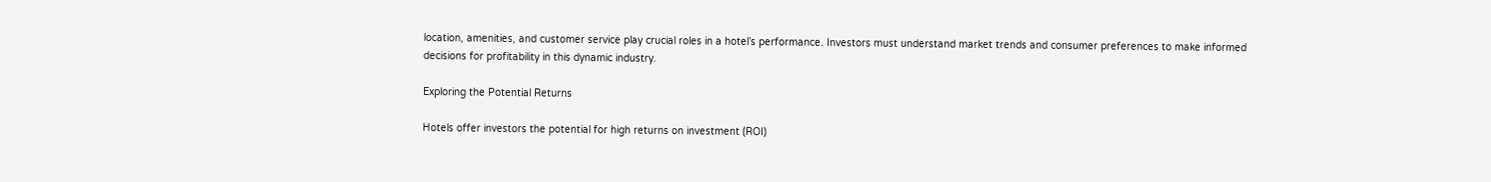location, amenities, and customer service play crucial roles in a hotel’s performance. Investors must understand market trends and consumer preferences to make informed decisions for profitability in this dynamic industry.

Exploring the Potential Returns

Hotels offer investors the potential for high returns on investment (ROI)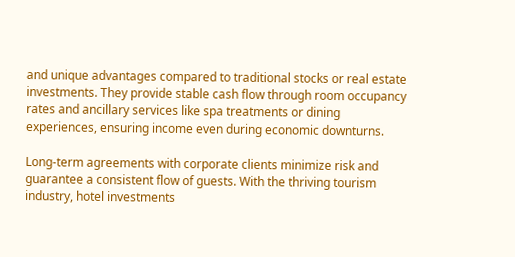and unique advantages compared to traditional stocks or real estate investments. They provide stable cash flow through room occupancy rates and ancillary services like spa treatments or dining experiences, ensuring income even during economic downturns.

Long-term agreements with corporate clients minimize risk and guarantee a consistent flow of guests. With the thriving tourism industry, hotel investments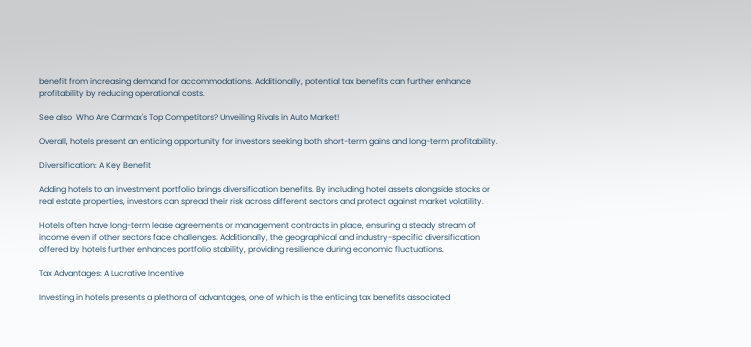benefit from increasing demand for accommodations. Additionally, potential tax benefits can further enhance profitability by reducing operational costs.

See also  Who Are Carmax's Top Competitors? Unveiling Rivals in Auto Market!

Overall, hotels present an enticing opportunity for investors seeking both short-term gains and long-term profitability.

Diversification: A Key Benefit

Adding hotels to an investment portfolio brings diversification benefits. By including hotel assets alongside stocks or real estate properties, investors can spread their risk across different sectors and protect against market volatility.

Hotels often have long-term lease agreements or management contracts in place, ensuring a steady stream of income even if other sectors face challenges. Additionally, the geographical and industry-specific diversification offered by hotels further enhances portfolio stability, providing resilience during economic fluctuations.

Tax Advantages: A Lucrative Incentive

Investing in hotels presents a plethora of advantages, one of which is the enticing tax benefits associated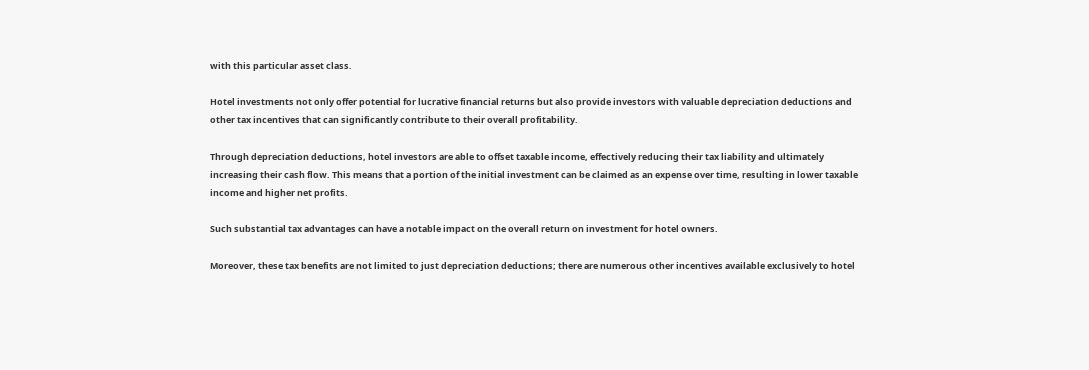with this particular asset class.

Hotel investments not only offer potential for lucrative financial returns but also provide investors with valuable depreciation deductions and other tax incentives that can significantly contribute to their overall profitability.

Through depreciation deductions, hotel investors are able to offset taxable income, effectively reducing their tax liability and ultimately increasing their cash flow. This means that a portion of the initial investment can be claimed as an expense over time, resulting in lower taxable income and higher net profits.

Such substantial tax advantages can have a notable impact on the overall return on investment for hotel owners.

Moreover, these tax benefits are not limited to just depreciation deductions; there are numerous other incentives available exclusively to hotel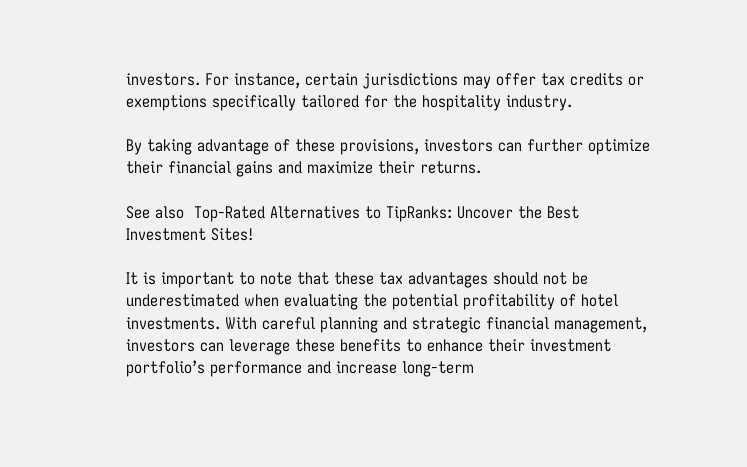investors. For instance, certain jurisdictions may offer tax credits or exemptions specifically tailored for the hospitality industry.

By taking advantage of these provisions, investors can further optimize their financial gains and maximize their returns.

See also  Top-Rated Alternatives to TipRanks: Uncover the Best Investment Sites!

It is important to note that these tax advantages should not be underestimated when evaluating the potential profitability of hotel investments. With careful planning and strategic financial management, investors can leverage these benefits to enhance their investment portfolio’s performance and increase long-term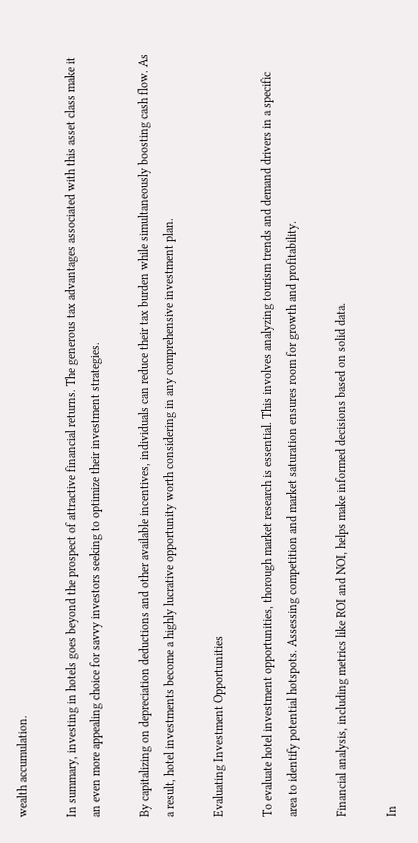wealth accumulation.

In summary, investing in hotels goes beyond the prospect of attractive financial returns. The generous tax advantages associated with this asset class make it an even more appealing choice for savvy investors seeking to optimize their investment strategies.

By capitalizing on depreciation deductions and other available incentives, individuals can reduce their tax burden while simultaneously boosting cash flow. As a result, hotel investments become a highly lucrative opportunity worth considering in any comprehensive investment plan.

Evaluating Investment Opportunities

To evaluate hotel investment opportunities, thorough market research is essential. This involves analyzing tourism trends and demand drivers in a specific area to identify potential hotspots. Assessing competition and market saturation ensures room for growth and profitability.

Financial analysis, including metrics like ROI and NOI, helps make informed decisions based on solid data.

In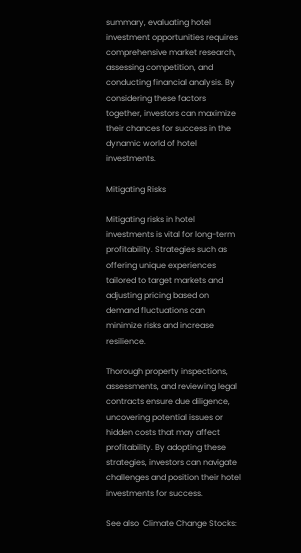summary, evaluating hotel investment opportunities requires comprehensive market research, assessing competition, and conducting financial analysis. By considering these factors together, investors can maximize their chances for success in the dynamic world of hotel investments.

Mitigating Risks

Mitigating risks in hotel investments is vital for long-term profitability. Strategies such as offering unique experiences tailored to target markets and adjusting pricing based on demand fluctuations can minimize risks and increase resilience.

Thorough property inspections, assessments, and reviewing legal contracts ensure due diligence, uncovering potential issues or hidden costs that may affect profitability. By adopting these strategies, investors can navigate challenges and position their hotel investments for success.

See also  Climate Change Stocks: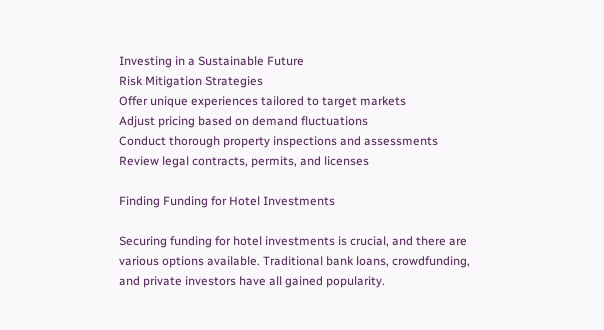Investing in a Sustainable Future
Risk Mitigation Strategies
Offer unique experiences tailored to target markets
Adjust pricing based on demand fluctuations
Conduct thorough property inspections and assessments
Review legal contracts, permits, and licenses

Finding Funding for Hotel Investments

Securing funding for hotel investments is crucial, and there are various options available. Traditional bank loans, crowdfunding, and private investors have all gained popularity.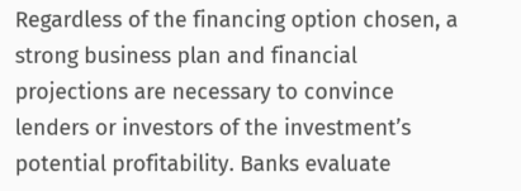Regardless of the financing option chosen, a strong business plan and financial projections are necessary to convince lenders or investors of the investment’s potential profitability. Banks evaluate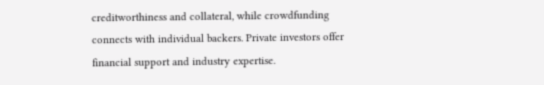creditworthiness and collateral, while crowdfunding connects with individual backers. Private investors offer financial support and industry expertise.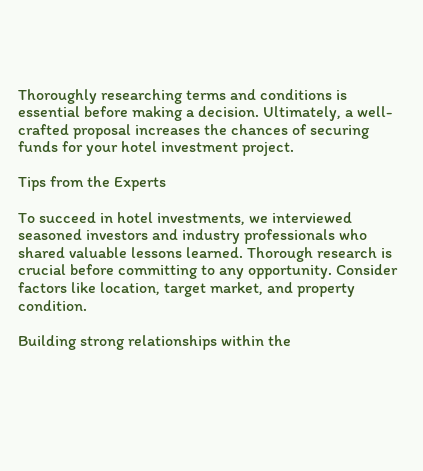Thoroughly researching terms and conditions is essential before making a decision. Ultimately, a well-crafted proposal increases the chances of securing funds for your hotel investment project.

Tips from the Experts

To succeed in hotel investments, we interviewed seasoned investors and industry professionals who shared valuable lessons learned. Thorough research is crucial before committing to any opportunity. Consider factors like location, target market, and property condition.

Building strong relationships within the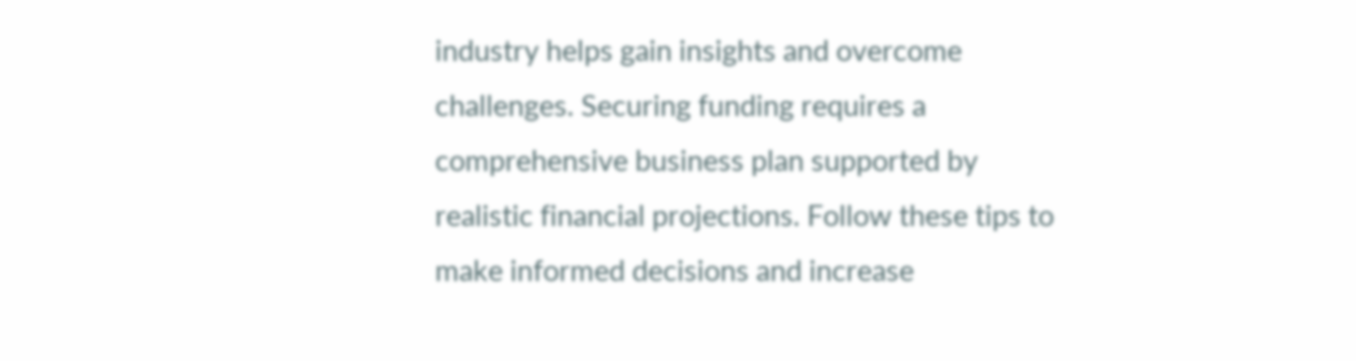industry helps gain insights and overcome challenges. Securing funding requires a comprehensive business plan supported by realistic financial projections. Follow these tips to make informed decisions and increase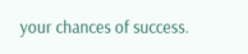your chances of success.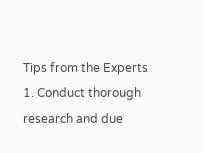Tips from the Experts
1. Conduct thorough research and due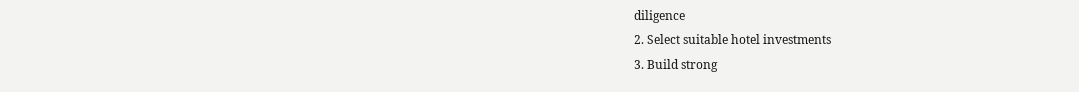diligence
2. Select suitable hotel investments
3. Build strong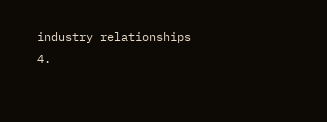industry relationships
4.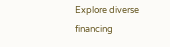Explore diverse financing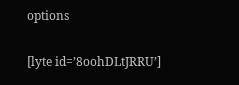options

[lyte id=’8oohDLtJRRU’]